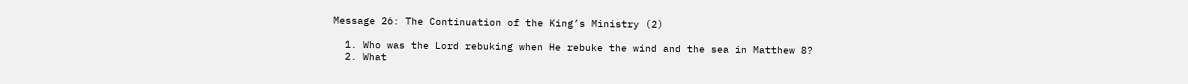Message 26: The Continuation of the King’s Ministry (2)

  1. Who was the Lord rebuking when He rebuke the wind and the sea in Matthew 8?
  2. What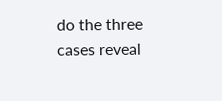do the three cases reveal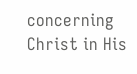concerning Christ in His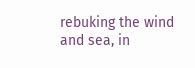rebuking the wind and sea, in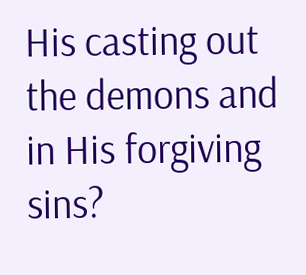His casting out the demons and in His forgiving sins?